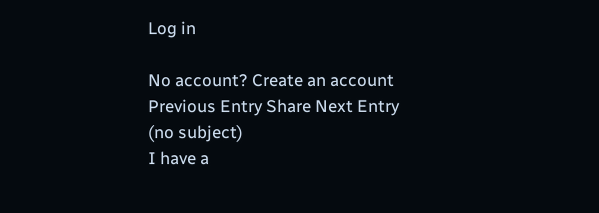Log in

No account? Create an account
Previous Entry Share Next Entry
(no subject)
I have a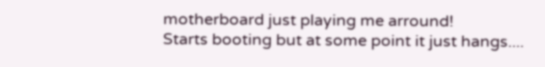motherboard just playing me arround!
Starts booting but at some point it just hangs....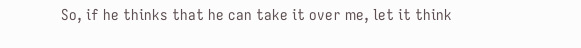So, if he thinks that he can take it over me, let it think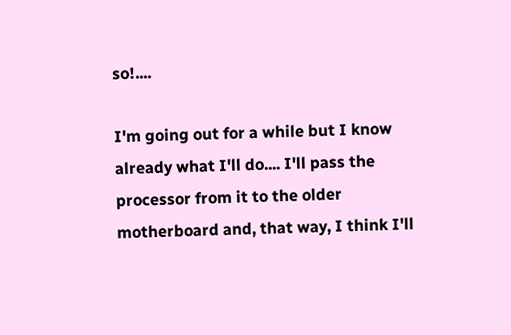so!....

I'm going out for a while but I know already what I'll do.... I'll pass the processor from it to the older motherboard and, that way, I think I'll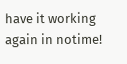have it working again in notime!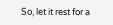So, let it rest for a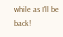while as I'll be back!